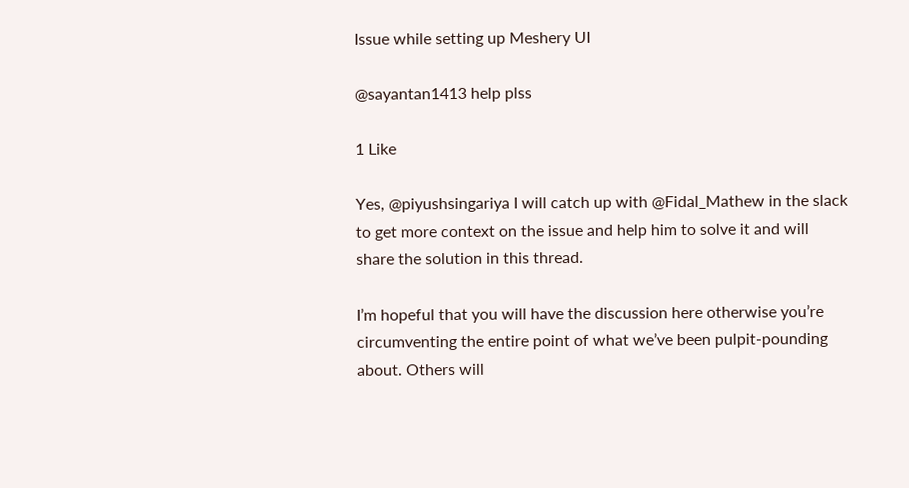Issue while setting up Meshery UI

@sayantan1413 help plss

1 Like

Yes, @piyushsingariya I will catch up with @Fidal_Mathew in the slack to get more context on the issue and help him to solve it and will share the solution in this thread.

I’m hopeful that you will have the discussion here otherwise you’re circumventing the entire point of what we’ve been pulpit-pounding about. Others will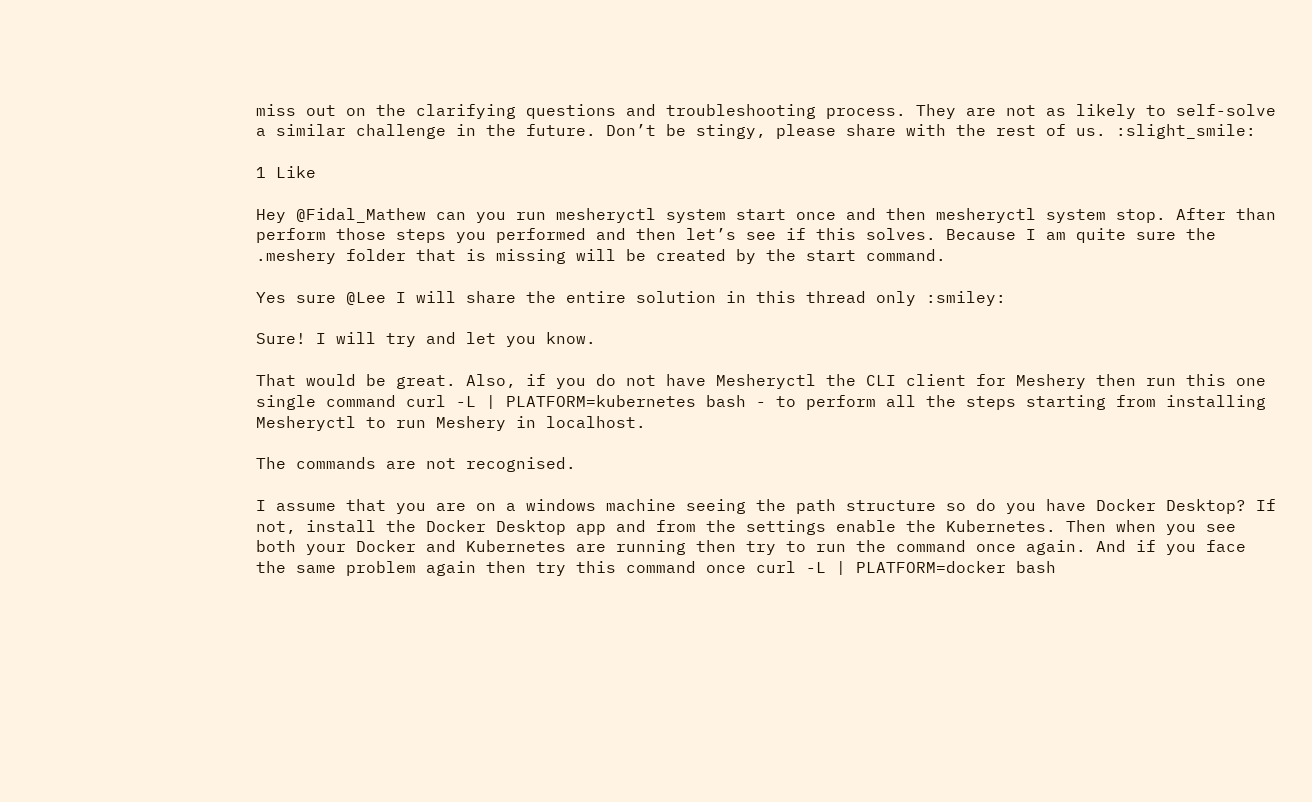miss out on the clarifying questions and troubleshooting process. They are not as likely to self-solve a similar challenge in the future. Don’t be stingy, please share with the rest of us. :slight_smile:

1 Like

Hey @Fidal_Mathew can you run mesheryctl system start once and then mesheryctl system stop. After than perform those steps you performed and then let’s see if this solves. Because I am quite sure the .meshery folder that is missing will be created by the start command.

Yes sure @Lee I will share the entire solution in this thread only :smiley:

Sure! I will try and let you know.

That would be great. Also, if you do not have Mesheryctl the CLI client for Meshery then run this one single command curl -L | PLATFORM=kubernetes bash - to perform all the steps starting from installing Mesheryctl to run Meshery in localhost.

The commands are not recognised.

I assume that you are on a windows machine seeing the path structure so do you have Docker Desktop? If not, install the Docker Desktop app and from the settings enable the Kubernetes. Then when you see both your Docker and Kubernetes are running then try to run the command once again. And if you face the same problem again then try this command once curl -L | PLATFORM=docker bash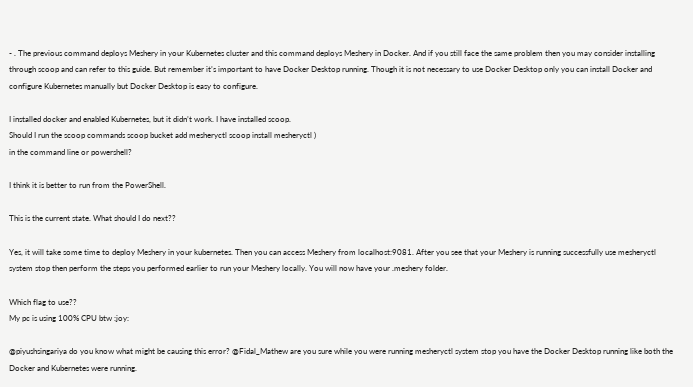- . The previous command deploys Meshery in your Kubernetes cluster and this command deploys Meshery in Docker. And if you still face the same problem then you may consider installing through scoop and can refer to this guide. But remember it’s important to have Docker Desktop running. Though it is not necessary to use Docker Desktop only you can install Docker and configure Kubernetes manually but Docker Desktop is easy to configure.

I installed docker and enabled Kubernetes, but it didn’t work. I have installed scoop.
Should I run the scoop commands scoop bucket add mesheryctl scoop install mesheryctl )
in the command line or powershell?

I think it is better to run from the PowerShell.

This is the current state. What should I do next??

Yes, it will take some time to deploy Meshery in your kubernetes. Then you can access Meshery from localhost:9081. After you see that your Meshery is running successfully use mesheryctl system stop then perform the steps you performed earlier to run your Meshery locally. You will now have your .meshery folder.

Which flag to use??
My pc is using 100% CPU btw :joy:

@piyushsingariya do you know what might be causing this error? @Fidal_Mathew are you sure while you were running mesheryctl system stop you have the Docker Desktop running like both the Docker and Kubernetes were running.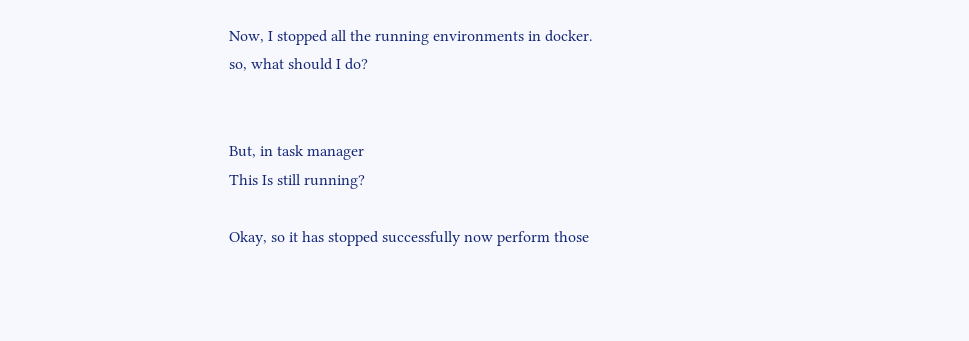Now, I stopped all the running environments in docker.
so, what should I do?


But, in task manager
This Is still running?

Okay, so it has stopped successfully now perform those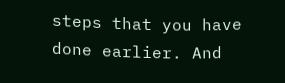steps that you have done earlier. And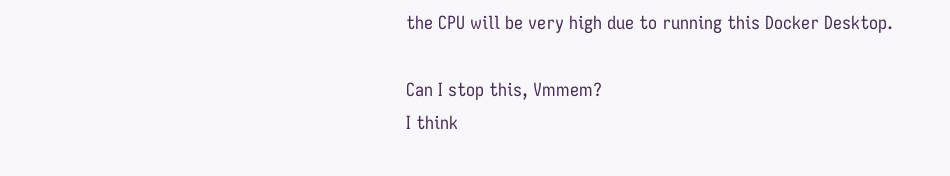the CPU will be very high due to running this Docker Desktop.

Can I stop this, Vmmem?
I think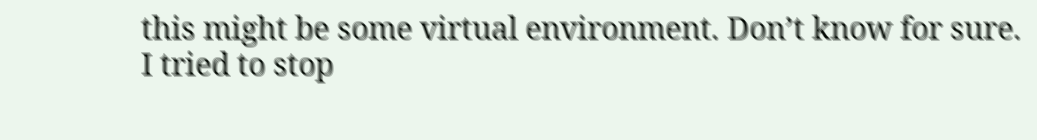this might be some virtual environment. Don’t know for sure.
I tried to stop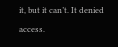it, but it can’t. It denied access.